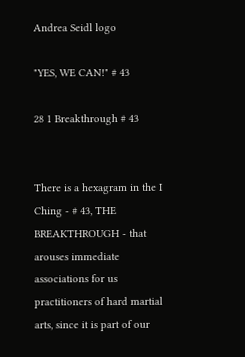Andrea Seidl logo

"YES, WE CAN!" # 43

28 1 Breakthrough # 43


There is a hexagram in the I Ching - # 43, THE BREAKTHROUGH - that arouses immediate associations for us practitioners of hard martial arts, since it is part of our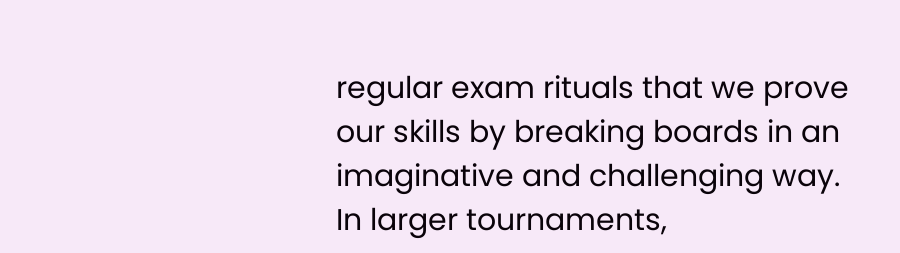regular exam rituals that we prove our skills by breaking boards in an imaginative and challenging way. In larger tournaments,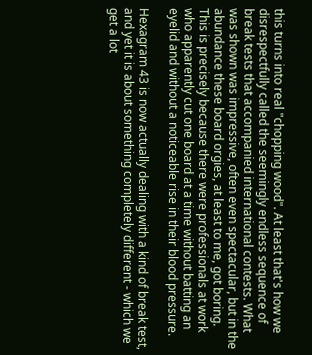this turns into real "chopping wood". At least that's how we disrespectfully called the seemingly endless sequence of break tests that accompanied international contests. What was shown was impressive, often even spectacular, but in the abundance these board orgies, at least to me, got boring. This is precisely because there were professionals at work who apparently cut one board at a time without batting an eyelid and without a noticeable rise in their blood pressure.

Hexagram 43 is now actually dealing with a kind of break test, and yet it is about something completely different - which we get a lot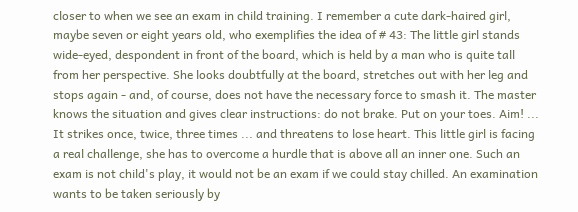closer to when we see an exam in child training. I remember a cute dark-haired girl, maybe seven or eight years old, who exemplifies the idea of # 43: The little girl stands wide-eyed, despondent in front of the board, which is held by a man who is quite tall from her perspective. She looks doubtfully at the board, stretches out with her leg and stops again - and, of course, does not have the necessary force to smash it. The master knows the situation and gives clear instructions: do not brake. Put on your toes. Aim! ... It strikes once, twice, three times ... and threatens to lose heart. This little girl is facing a real challenge, she has to overcome a hurdle that is above all an inner one. Such an exam is not child's play, it would not be an exam if we could stay chilled. An examination wants to be taken seriously by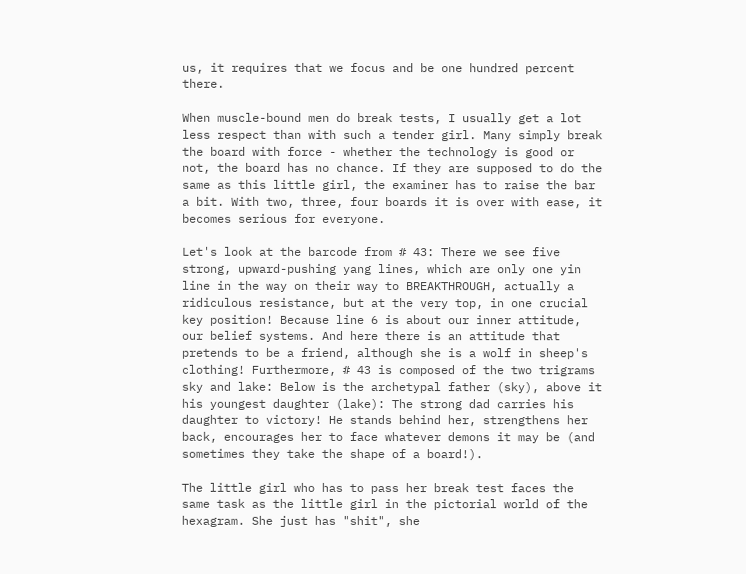us, it requires that we focus and be one hundred percent there.

When muscle-bound men do break tests, I usually get a lot less respect than with such a tender girl. Many simply break the board with force - whether the technology is good or not, the board has no chance. If they are supposed to do the same as this little girl, the examiner has to raise the bar a bit. With two, three, four boards it is over with ease, it becomes serious for everyone.

Let's look at the barcode from # 43: There we see five strong, upward-pushing yang lines, which are only one yin line in the way on their way to BREAKTHROUGH, actually a ridiculous resistance, but at the very top, in one crucial key position! Because line 6 is about our inner attitude, our belief systems. And here there is an attitude that pretends to be a friend, although she is a wolf in sheep's clothing! Furthermore, # 43 is composed of the two trigrams sky and lake: Below is the archetypal father (sky), above it his youngest daughter (lake): The strong dad carries his daughter to victory! He stands behind her, strengthens her back, encourages her to face whatever demons it may be (and sometimes they take the shape of a board!).

The little girl who has to pass her break test faces the same task as the little girl in the pictorial world of the hexagram. She just has "shit", she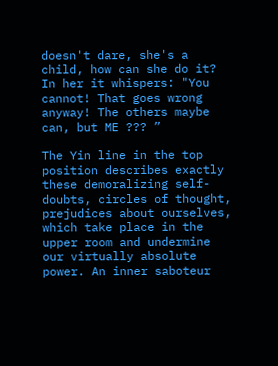doesn't dare, she's a child, how can she do it? In her it whispers: "You cannot! That goes wrong anyway! The others maybe can, but ME ??? ”

The Yin line in the top position describes exactly these demoralizing self-doubts, circles of thought, prejudices about ourselves, which take place in the upper room and undermine our virtually absolute power. An inner saboteur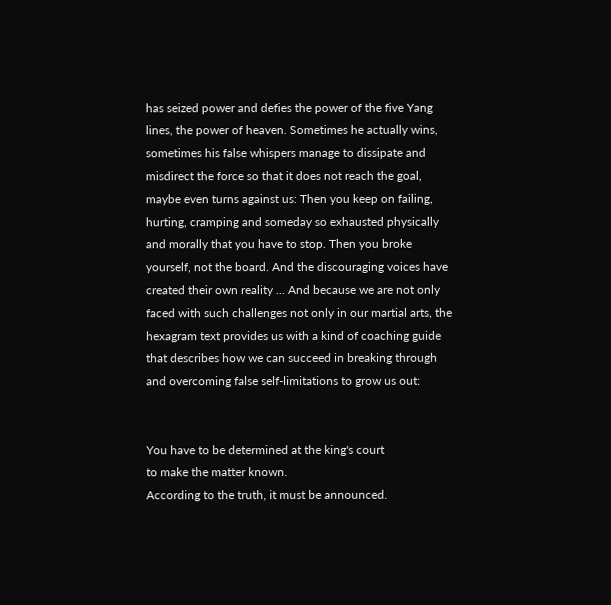has seized power and defies the power of the five Yang lines, the power of heaven. Sometimes he actually wins, sometimes his false whispers manage to dissipate and misdirect the force so that it does not reach the goal, maybe even turns against us: Then you keep on failing, hurting, cramping and someday so exhausted physically and morally that you have to stop. Then you broke yourself, not the board. And the discouraging voices have created their own reality ... And because we are not only faced with such challenges not only in our martial arts, the hexagram text provides us with a kind of coaching guide that describes how we can succeed in breaking through and overcoming false self-limitations to grow us out:


You have to be determined at the king's court
to make the matter known.
According to the truth, it must be announced.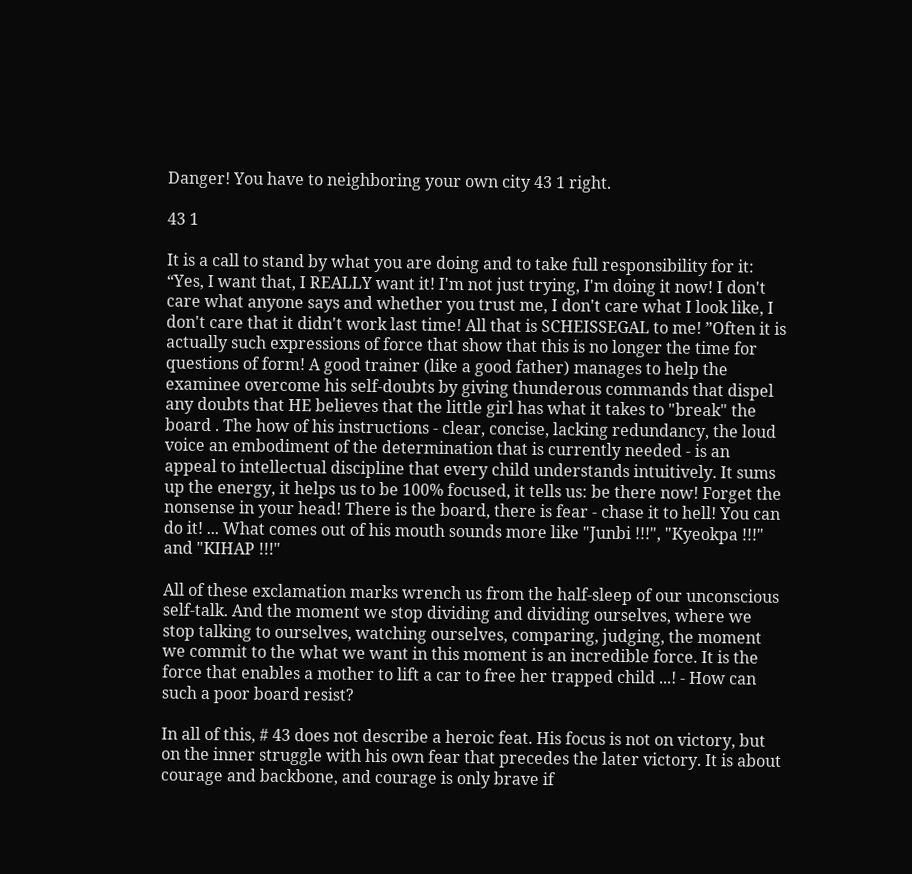Danger! You have to neighboring your own city 43 1 right.

43 1

It is a call to stand by what you are doing and to take full responsibility for it: “Yes, I want that, I REALLY want it! I'm not just trying, I'm doing it now! I don't care what anyone says and whether you trust me, I don't care what I look like, I don't care that it didn't work last time! All that is SCHEISSEGAL to me! ”Often it is actually such expressions of force that show that this is no longer the time for questions of form! A good trainer (like a good father) manages to help the examinee overcome his self-doubts by giving thunderous commands that dispel any doubts that HE believes that the little girl has what it takes to "break" the board . The how of his instructions - clear, concise, lacking redundancy, the loud voice an embodiment of the determination that is currently needed - is an appeal to intellectual discipline that every child understands intuitively. It sums up the energy, it helps us to be 100% focused, it tells us: be there now! Forget the nonsense in your head! There is the board, there is fear - chase it to hell! You can do it! ... What comes out of his mouth sounds more like "Junbi !!!", "Kyeokpa !!!" and "KIHAP !!!"

All of these exclamation marks wrench us from the half-sleep of our unconscious self-talk. And the moment we stop dividing and dividing ourselves, where we stop talking to ourselves, watching ourselves, comparing, judging, the moment we commit to the what we want in this moment is an incredible force. It is the force that enables a mother to lift a car to free her trapped child ...! - How can such a poor board resist?

In all of this, # 43 does not describe a heroic feat. His focus is not on victory, but on the inner struggle with his own fear that precedes the later victory. It is about courage and backbone, and courage is only brave if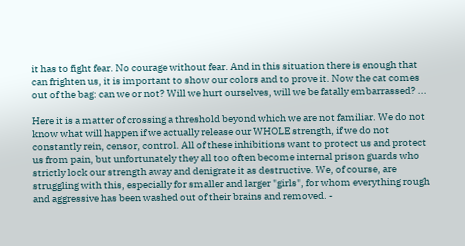it has to fight fear. No courage without fear. And in this situation there is enough that can frighten us, it is important to show our colors and to prove it. Now the cat comes out of the bag: can we or not? Will we hurt ourselves, will we be fatally embarrassed? ...

Here it is a matter of crossing a threshold beyond which we are not familiar. We do not know what will happen if we actually release our WHOLE strength, if we do not constantly rein, censor, control. All of these inhibitions want to protect us and protect us from pain, but unfortunately they all too often become internal prison guards who strictly lock our strength away and denigrate it as destructive. We, of course, are struggling with this, especially for smaller and larger "girls", for whom everything rough and aggressive has been washed out of their brains and removed. -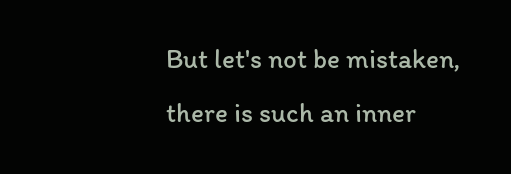But let's not be mistaken, there is such an inner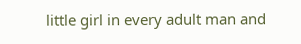little girl in every adult man and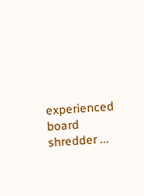experienced board shredder ...